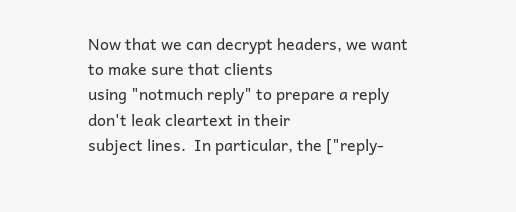Now that we can decrypt headers, we want to make sure that clients
using "notmuch reply" to prepare a reply don't leak cleartext in their
subject lines.  In particular, the ["reply-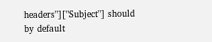headers"]["Subject"] should
by default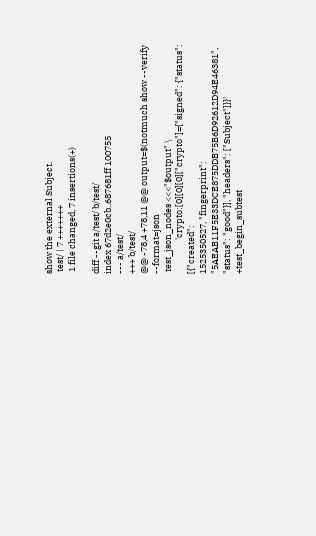show the external Subject.
 test/ | 7 +++++++
 1 file changed, 7 insertions(+)

diff --git a/test/ b/test/
index 67d2e0cb..687681ff 100755
--- a/test/
+++ b/test/
@@ -78,4 +78,11 @@ output=$(notmuch show --verify --format=json
 test_json_nodes <<<"$output" \
                 'crypto:[0][0][0]["crypto"]={"signed": {"status": [{"created":
1525350527, "fingerprint": "5AEAB11F5E33DCE875DDB75B6D92612D94E46381",
"status": "good"}], "headers": ["Subject"]}}'
+test_begin_subtest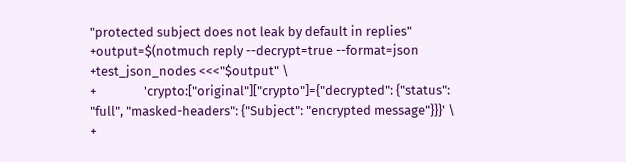"protected subject does not leak by default in replies"
+output=$(notmuch reply --decrypt=true --format=json
+test_json_nodes <<<"$output" \
+                'crypto:["original"]["crypto"]={"decrypted": {"status":
"full", "masked-headers": {"Subject": "encrypted message"}}}' \
+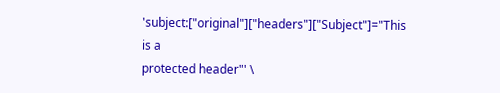'subject:["original"]["headers"]["Subject"]="This is a
protected header"' \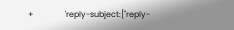+                'reply-subject:["reply-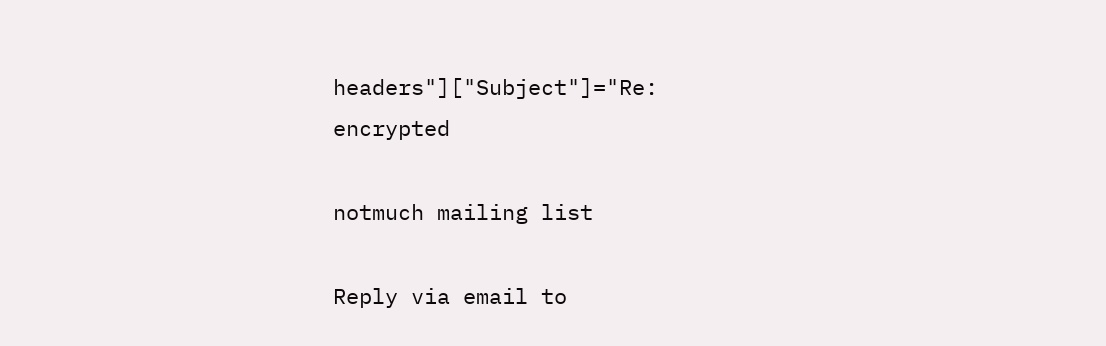headers"]["Subject"]="Re: encrypted

notmuch mailing list

Reply via email to